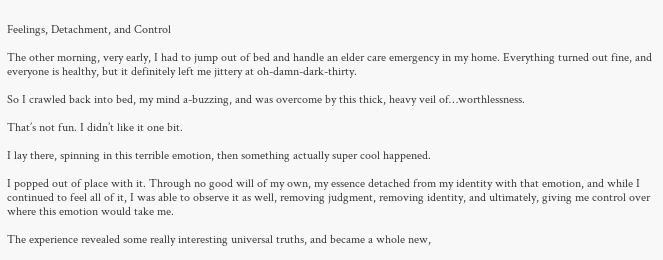Feelings, Detachment, and Control

The other morning, very early, I had to jump out of bed and handle an elder care emergency in my home. Everything turned out fine, and everyone is healthy, but it definitely left me jittery at oh-damn-dark-thirty.

So I crawled back into bed, my mind a-buzzing, and was overcome by this thick, heavy veil of…worthlessness.

That’s not fun. I didn’t like it one bit.

I lay there, spinning in this terrible emotion, then something actually super cool happened.

I popped out of place with it. Through no good will of my own, my essence detached from my identity with that emotion, and while I continued to feel all of it, I was able to observe it as well, removing judgment, removing identity, and ultimately, giving me control over where this emotion would take me.

The experience revealed some really interesting universal truths, and became a whole new,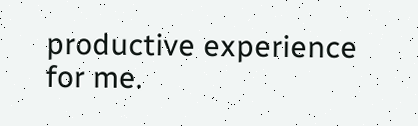productive experience for me.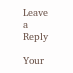Leave a Reply

Your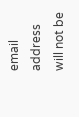email address will not be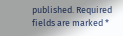published. Required fields are marked *